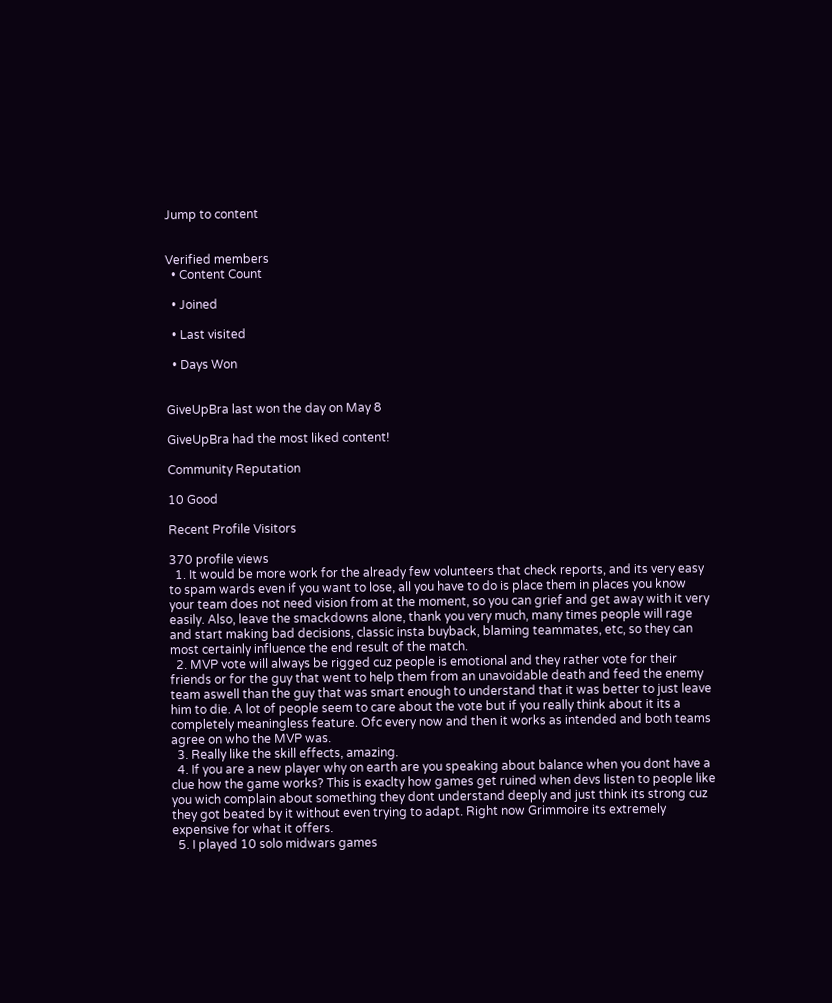Jump to content


Verified members
  • Content Count

  • Joined

  • Last visited

  • Days Won


GiveUpBra last won the day on May 8

GiveUpBra had the most liked content!

Community Reputation

10 Good

Recent Profile Visitors

370 profile views
  1. It would be more work for the already few volunteers that check reports, and its very easy to spam wards even if you want to lose, all you have to do is place them in places you know your team does not need vision from at the moment, so you can grief and get away with it very easily. Also, leave the smackdowns alone, thank you very much, many times people will rage and start making bad decisions, classic insta buyback, blaming teammates, etc, so they can most certainly influence the end result of the match.
  2. MVP vote will always be rigged cuz people is emotional and they rather vote for their friends or for the guy that went to help them from an unavoidable death and feed the enemy team aswell than the guy that was smart enough to understand that it was better to just leave him to die. A lot of people seem to care about the vote but if you really think about it its a completely meaningless feature. Ofc every now and then it works as intended and both teams agree on who the MVP was.
  3. Really like the skill effects, amazing.
  4. If you are a new player why on earth are you speaking about balance when you dont have a clue how the game works? This is exaclty how games get ruined when devs listen to people like you wich complain about something they dont understand deeply and just think its strong cuz they got beated by it without even trying to adapt. Right now Grimmoire its extremely expensive for what it offers.
  5. I played 10 solo midwars games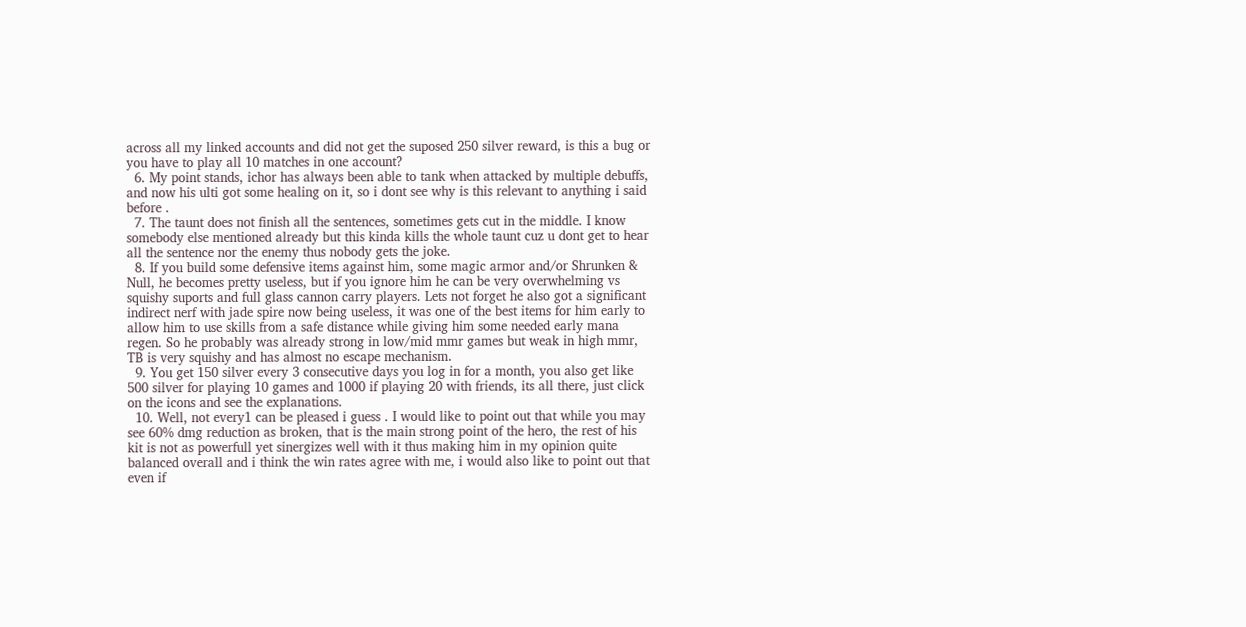across all my linked accounts and did not get the suposed 250 silver reward, is this a bug or you have to play all 10 matches in one account?
  6. My point stands, ichor has always been able to tank when attacked by multiple debuffs, and now his ulti got some healing on it, so i dont see why is this relevant to anything i said before .
  7. The taunt does not finish all the sentences, sometimes gets cut in the middle. I know somebody else mentioned already but this kinda kills the whole taunt cuz u dont get to hear all the sentence nor the enemy thus nobody gets the joke.
  8. If you build some defensive items against him, some magic armor and/or Shrunken & Null, he becomes pretty useless, but if you ignore him he can be very overwhelming vs squishy suports and full glass cannon carry players. Lets not forget he also got a significant indirect nerf with jade spire now being useless, it was one of the best items for him early to allow him to use skills from a safe distance while giving him some needed early mana regen. So he probably was already strong in low/mid mmr games but weak in high mmr, TB is very squishy and has almost no escape mechanism.
  9. You get 150 silver every 3 consecutive days you log in for a month, you also get like 500 silver for playing 10 games and 1000 if playing 20 with friends, its all there, just click on the icons and see the explanations.
  10. Well, not every1 can be pleased i guess . I would like to point out that while you may see 60% dmg reduction as broken, that is the main strong point of the hero, the rest of his kit is not as powerfull yet sinergizes well with it thus making him in my opinion quite balanced overall and i think the win rates agree with me, i would also like to point out that even if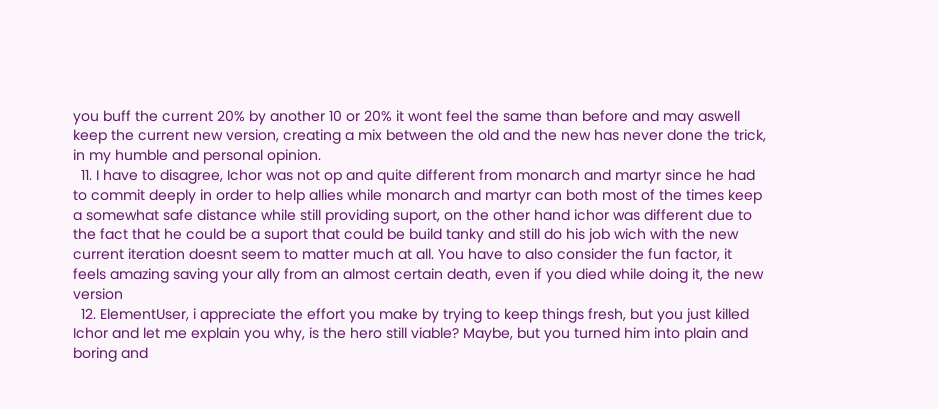you buff the current 20% by another 10 or 20% it wont feel the same than before and may aswell keep the current new version, creating a mix between the old and the new has never done the trick, in my humble and personal opinion.
  11. I have to disagree, Ichor was not op and quite different from monarch and martyr since he had to commit deeply in order to help allies while monarch and martyr can both most of the times keep a somewhat safe distance while still providing suport, on the other hand ichor was different due to the fact that he could be a suport that could be build tanky and still do his job wich with the new current iteration doesnt seem to matter much at all. You have to also consider the fun factor, it feels amazing saving your ally from an almost certain death, even if you died while doing it, the new version
  12. ElementUser, i appreciate the effort you make by trying to keep things fresh, but you just killed Ichor and let me explain you why, is the hero still viable? Maybe, but you turned him into plain and boring and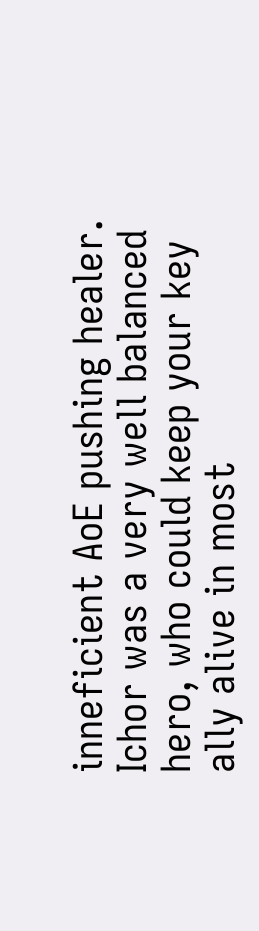inneficient AoE pushing healer. Ichor was a very well balanced hero, who could keep your key ally alive in most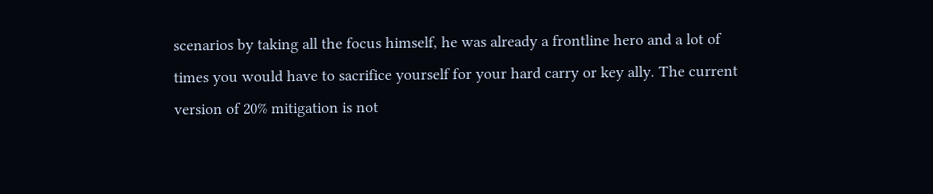scenarios by taking all the focus himself, he was already a frontline hero and a lot of times you would have to sacrifice yourself for your hard carry or key ally. The current version of 20% mitigation is not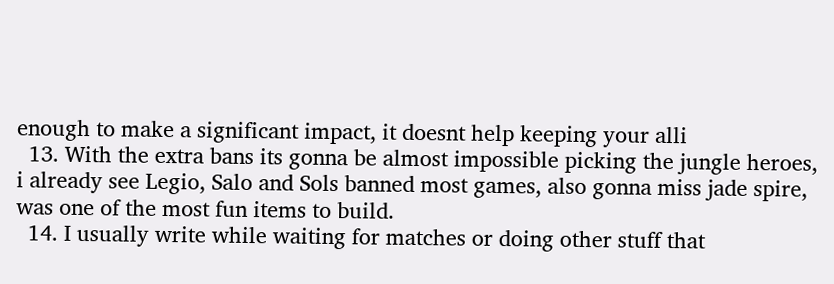enough to make a significant impact, it doesnt help keeping your alli
  13. With the extra bans its gonna be almost impossible picking the jungle heroes, i already see Legio, Salo and Sols banned most games, also gonna miss jade spire, was one of the most fun items to build.
  14. I usually write while waiting for matches or doing other stuff that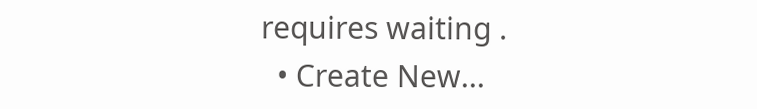requires waiting .
  • Create New...